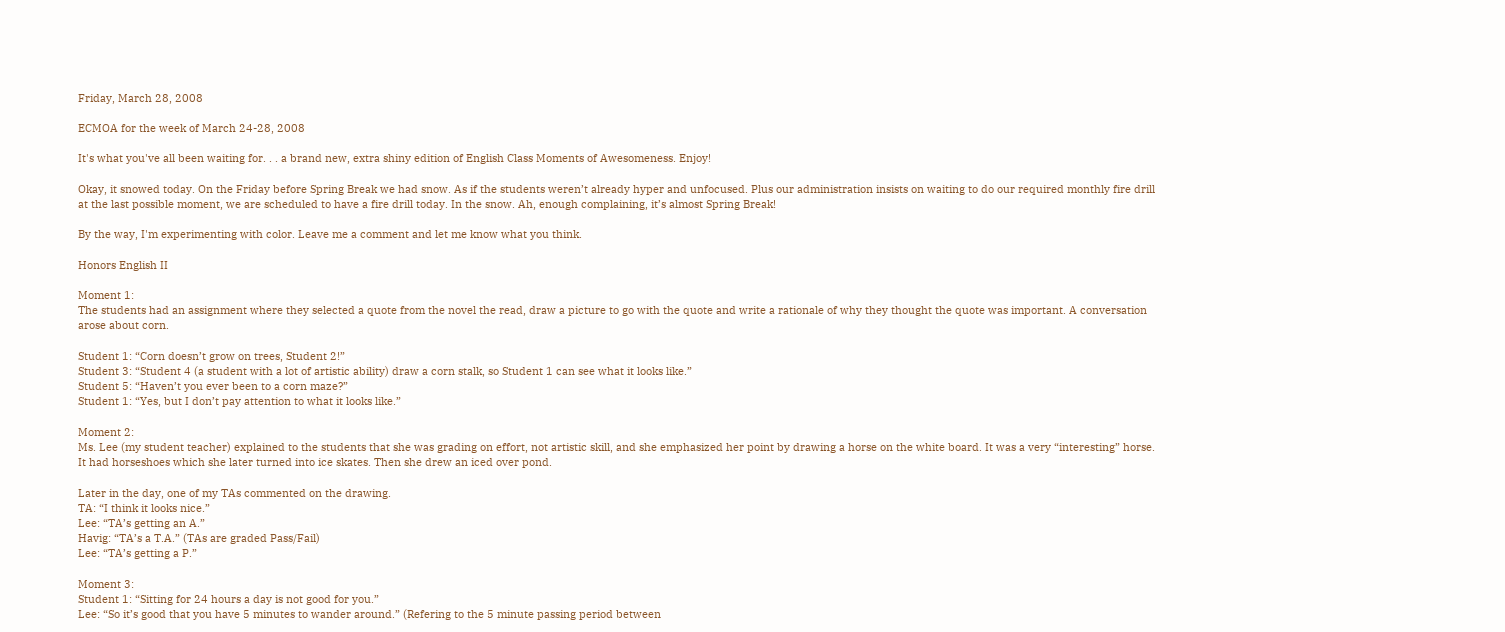Friday, March 28, 2008

ECMOA for the week of March 24-28, 2008

It's what you've all been waiting for. . . a brand new, extra shiny edition of English Class Moments of Awesomeness. Enjoy!

Okay, it snowed today. On the Friday before Spring Break we had snow. As if the students weren’t already hyper and unfocused. Plus our administration insists on waiting to do our required monthly fire drill at the last possible moment, we are scheduled to have a fire drill today. In the snow. Ah, enough complaining, it’s almost Spring Break!

By the way, I'm experimenting with color. Leave me a comment and let me know what you think.

Honors English II

Moment 1:
The students had an assignment where they selected a quote from the novel the read, draw a picture to go with the quote and write a rationale of why they thought the quote was important. A conversation arose about corn.

Student 1: “Corn doesn’t grow on trees, Student 2!”
Student 3: “Student 4 (a student with a lot of artistic ability) draw a corn stalk, so Student 1 can see what it looks like.”
Student 5: “Haven’t you ever been to a corn maze?”
Student 1: “Yes, but I don’t pay attention to what it looks like.”

Moment 2:
Ms. Lee (my student teacher) explained to the students that she was grading on effort, not artistic skill, and she emphasized her point by drawing a horse on the white board. It was a very “interesting” horse. It had horseshoes which she later turned into ice skates. Then she drew an iced over pond.

Later in the day, one of my TAs commented on the drawing.
TA: “I think it looks nice.”
Lee: “TA’s getting an A.”
Havig: “TA’s a T.A.” (TAs are graded Pass/Fail)
Lee: “TA’s getting a P.”

Moment 3:
Student 1: “Sitting for 24 hours a day is not good for you.”
Lee: “So it’s good that you have 5 minutes to wander around.” (Refering to the 5 minute passing period between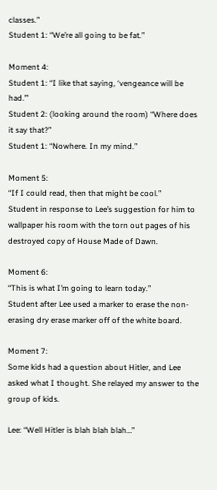classes.”
Student 1: “We’re all going to be fat.”

Moment 4:
Student 1: “I like that saying, ‘vengeance will be had.’”
Student 2: (looking around the room) “Where does it say that?”
Student 1: “Nowhere. In my mind.”

Moment 5:
“If I could read, then that might be cool.”
Student in response to Lee’s suggestion for him to wallpaper his room with the torn out pages of his destroyed copy of House Made of Dawn.

Moment 6:
“This is what I’m going to learn today.”
Student after Lee used a marker to erase the non-erasing dry erase marker off of the white board.

Moment 7:
Some kids had a question about Hitler, and Lee asked what I thought. She relayed my answer to the group of kids.

Lee: “Well Hitler is blah blah blah…”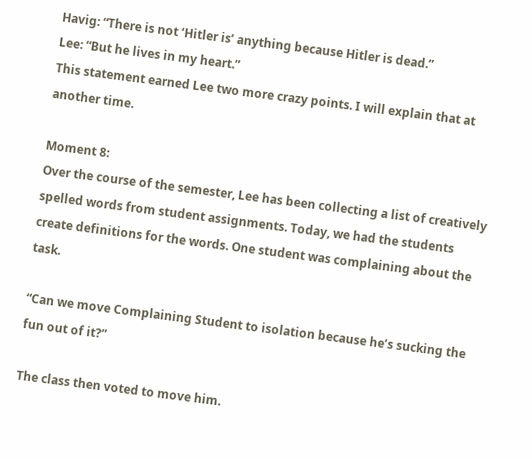Havig: “There is not ‘Hitler is’ anything because Hitler is dead.”
Lee: “But he lives in my heart.”
This statement earned Lee two more crazy points. I will explain that at another time.

Moment 8:
Over the course of the semester, Lee has been collecting a list of creatively spelled words from student assignments. Today, we had the students create definitions for the words. One student was complaining about the task.

“Can we move Complaining Student to isolation because he’s sucking the fun out of it?”

The class then voted to move him.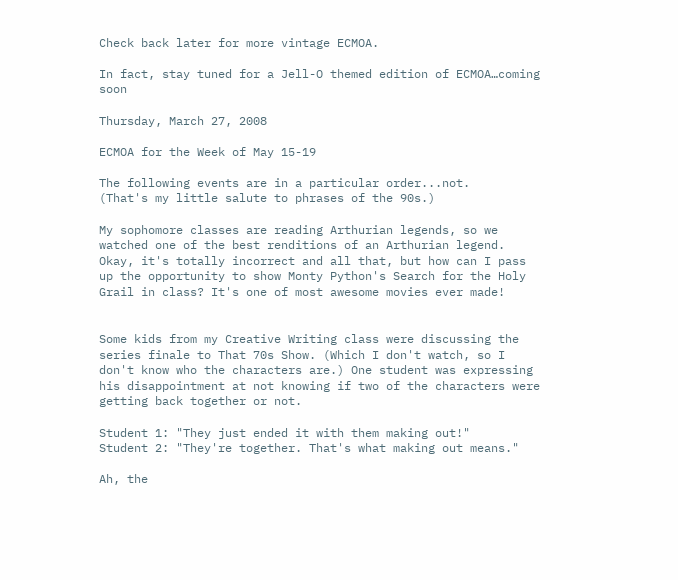Check back later for more vintage ECMOA.

In fact, stay tuned for a Jell-O themed edition of ECMOA…coming soon

Thursday, March 27, 2008

ECMOA for the Week of May 15-19

The following events are in a particular order...not.
(That's my little salute to phrases of the 90s.)

My sophomore classes are reading Arthurian legends, so we watched one of the best renditions of an Arthurian legend. Okay, it's totally incorrect and all that, but how can I pass up the opportunity to show Monty Python's Search for the Holy Grail in class? It's one of most awesome movies ever made!


Some kids from my Creative Writing class were discussing the series finale to That 70s Show. (Which I don't watch, so I don't know who the characters are.) One student was expressing his disappointment at not knowing if two of the characters were getting back together or not.

Student 1: "They just ended it with them making out!"
Student 2: "They're together. That's what making out means."

Ah, the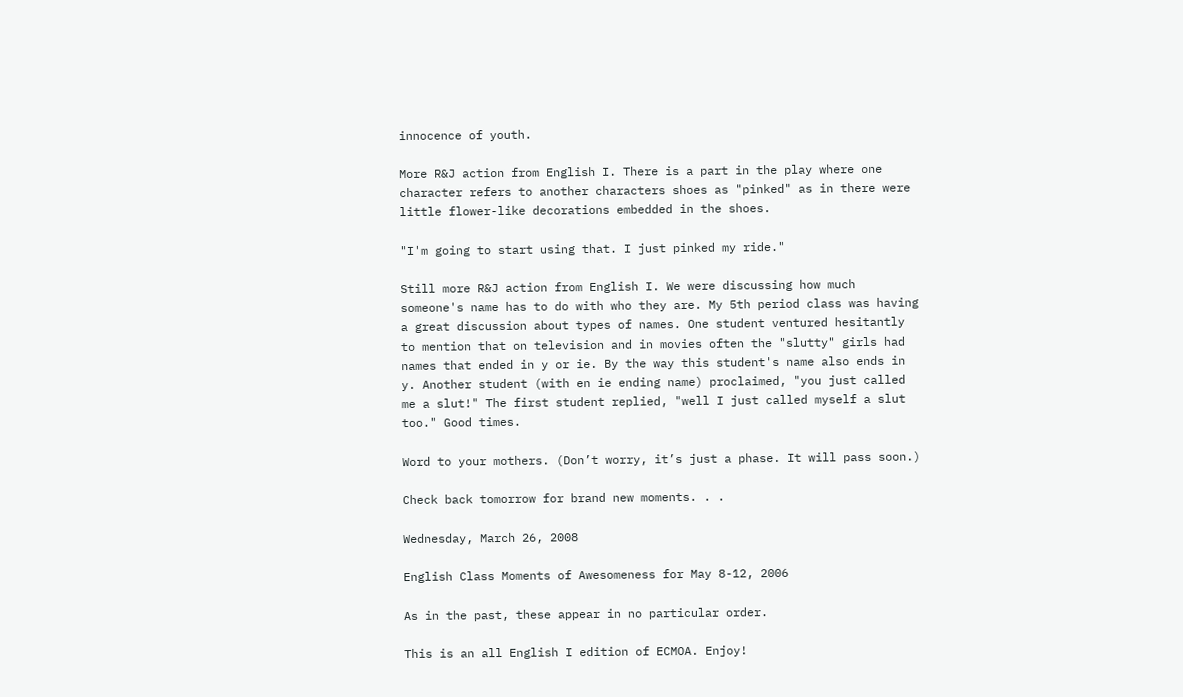innocence of youth.

More R&J action from English I. There is a part in the play where one character refers to another characters shoes as "pinked" as in there were little flower-like decorations embedded in the shoes.

"I'm going to start using that. I just pinked my ride."

Still more R&J action from English I. We were discussing how much someone's name has to do with who they are. My 5th period class was having a great discussion about types of names. One student ventured hesitantly to mention that on television and in movies often the "slutty" girls had names that ended in y or ie. By the way this student's name also ends in y. Another student (with en ie ending name) proclaimed, "you just called me a slut!" The first student replied, "well I just called myself a slut too." Good times.

Word to your mothers. (Don’t worry, it’s just a phase. It will pass soon.)

Check back tomorrow for brand new moments. . .

Wednesday, March 26, 2008

English Class Moments of Awesomeness for May 8-12, 2006

As in the past, these appear in no particular order.

This is an all English I edition of ECMOA. Enjoy!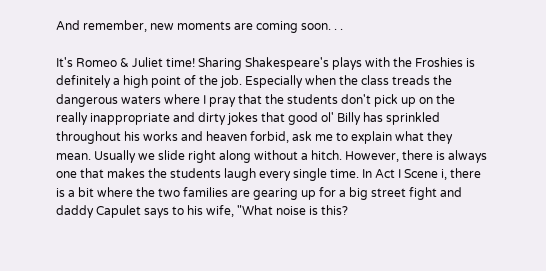And remember, new moments are coming soon. . .

It's Romeo & Juliet time! Sharing Shakespeare's plays with the Froshies is definitely a high point of the job. Especially when the class treads the dangerous waters where I pray that the students don't pick up on the really inappropriate and dirty jokes that good ol' Billy has sprinkled throughout his works and heaven forbid, ask me to explain what they mean. Usually we slide right along without a hitch. However, there is always one that makes the students laugh every single time. In Act I Scene i, there is a bit where the two families are gearing up for a big street fight and daddy Capulet says to his wife, "What noise is this?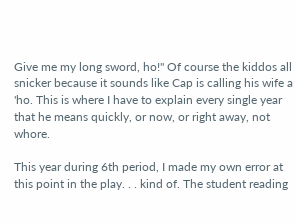Give me my long sword, ho!" Of course the kiddos all snicker because it sounds like Cap is calling his wife a 'ho. This is where I have to explain every single year that he means quickly, or now, or right away, not whore.

This year during 6th period, I made my own error at this point in the play. . . kind of. The student reading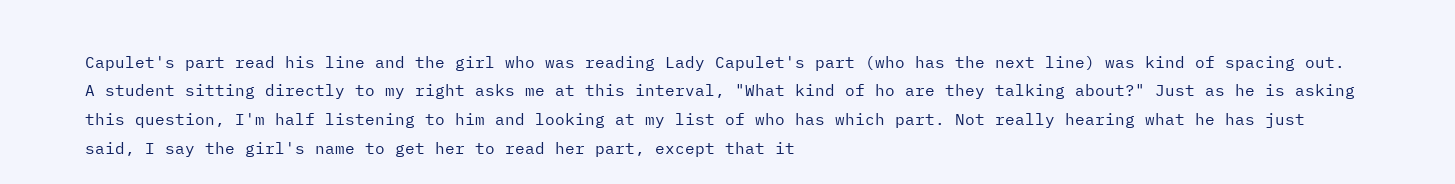Capulet's part read his line and the girl who was reading Lady Capulet's part (who has the next line) was kind of spacing out. A student sitting directly to my right asks me at this interval, "What kind of ho are they talking about?" Just as he is asking this question, I'm half listening to him and looking at my list of who has which part. Not really hearing what he has just said, I say the girl's name to get her to read her part, except that it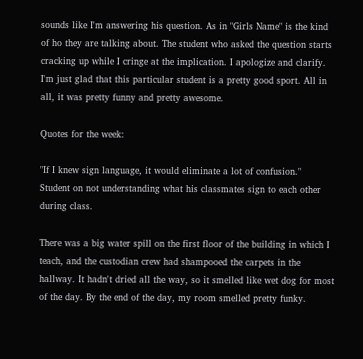sounds like I'm answering his question. As in "Girls Name" is the kind of ho they are talking about. The student who asked the question starts cracking up while I cringe at the implication. I apologize and clarify. I'm just glad that this particular student is a pretty good sport. All in all, it was pretty funny and pretty awesome.

Quotes for the week:

"If I knew sign language, it would eliminate a lot of confusion."
Student on not understanding what his classmates sign to each other during class.

There was a big water spill on the first floor of the building in which I teach, and the custodian crew had shampooed the carpets in the hallway. It hadn't dried all the way, so it smelled like wet dog for most of the day. By the end of the day, my room smelled pretty funky.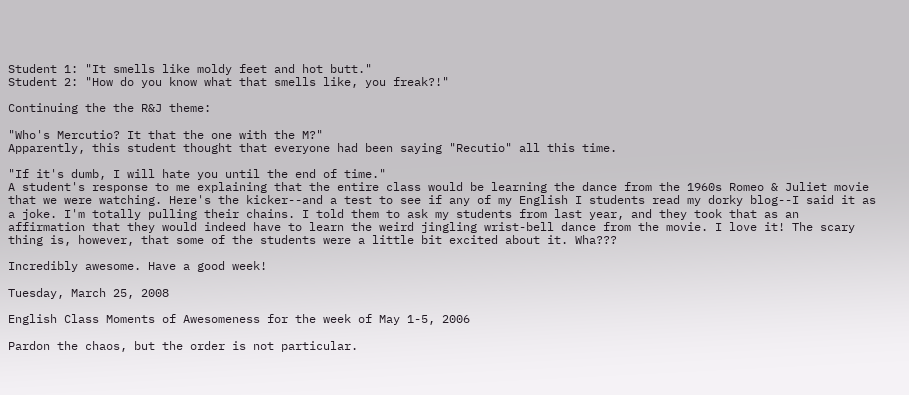Student 1: "It smells like moldy feet and hot butt."
Student 2: "How do you know what that smells like, you freak?!"

Continuing the the R&J theme:

"Who's Mercutio? It that the one with the M?"
Apparently, this student thought that everyone had been saying "Recutio" all this time.

"If it's dumb, I will hate you until the end of time."
A student's response to me explaining that the entire class would be learning the dance from the 1960s Romeo & Juliet movie that we were watching. Here's the kicker--and a test to see if any of my English I students read my dorky blog--I said it as a joke. I'm totally pulling their chains. I told them to ask my students from last year, and they took that as an affirmation that they would indeed have to learn the weird jingling wrist-bell dance from the movie. I love it! The scary thing is, however, that some of the students were a little bit excited about it. Wha???

Incredibly awesome. Have a good week!

Tuesday, March 25, 2008

English Class Moments of Awesomeness for the week of May 1-5, 2006

Pardon the chaos, but the order is not particular.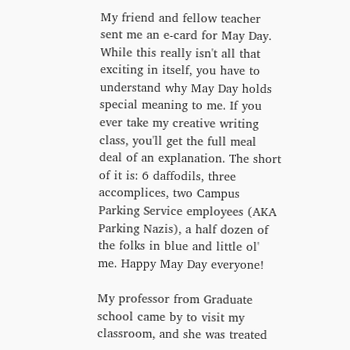My friend and fellow teacher sent me an e-card for May Day. While this really isn't all that exciting in itself, you have to understand why May Day holds special meaning to me. If you ever take my creative writing class, you'll get the full meal deal of an explanation. The short of it is: 6 daffodils, three accomplices, two Campus Parking Service employees (AKA Parking Nazis), a half dozen of the folks in blue and little ol' me. Happy May Day everyone!

My professor from Graduate school came by to visit my classroom, and she was treated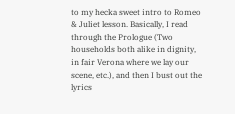to my hecka sweet intro to Romeo & Juliet lesson. Basically, I read through the Prologue (Two households both alike in dignity, in fair Verona where we lay our scene, etc.), and then I bust out the lyrics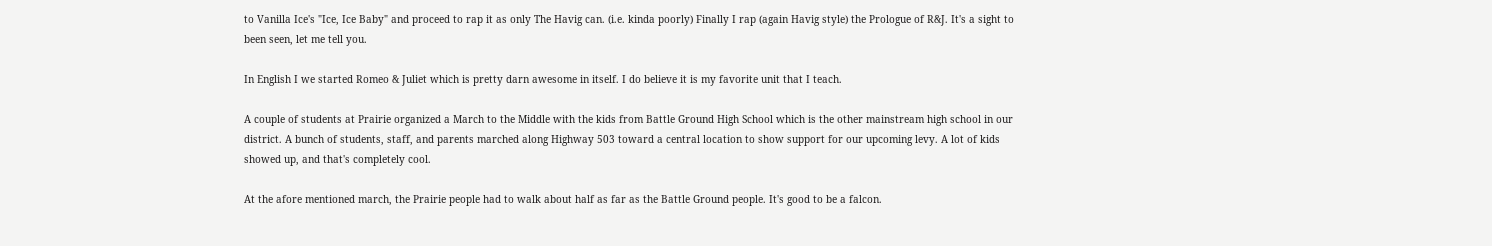to Vanilla Ice's "Ice, Ice Baby" and proceed to rap it as only The Havig can. (i.e. kinda poorly) Finally I rap (again Havig style) the Prologue of R&J. It's a sight to been seen, let me tell you.

In English I we started Romeo & Juliet which is pretty darn awesome in itself. I do believe it is my favorite unit that I teach.

A couple of students at Prairie organized a March to the Middle with the kids from Battle Ground High School which is the other mainstream high school in our district. A bunch of students, staff, and parents marched along Highway 503 toward a central location to show support for our upcoming levy. A lot of kids showed up, and that's completely cool.

At the afore mentioned march, the Prairie people had to walk about half as far as the Battle Ground people. It's good to be a falcon.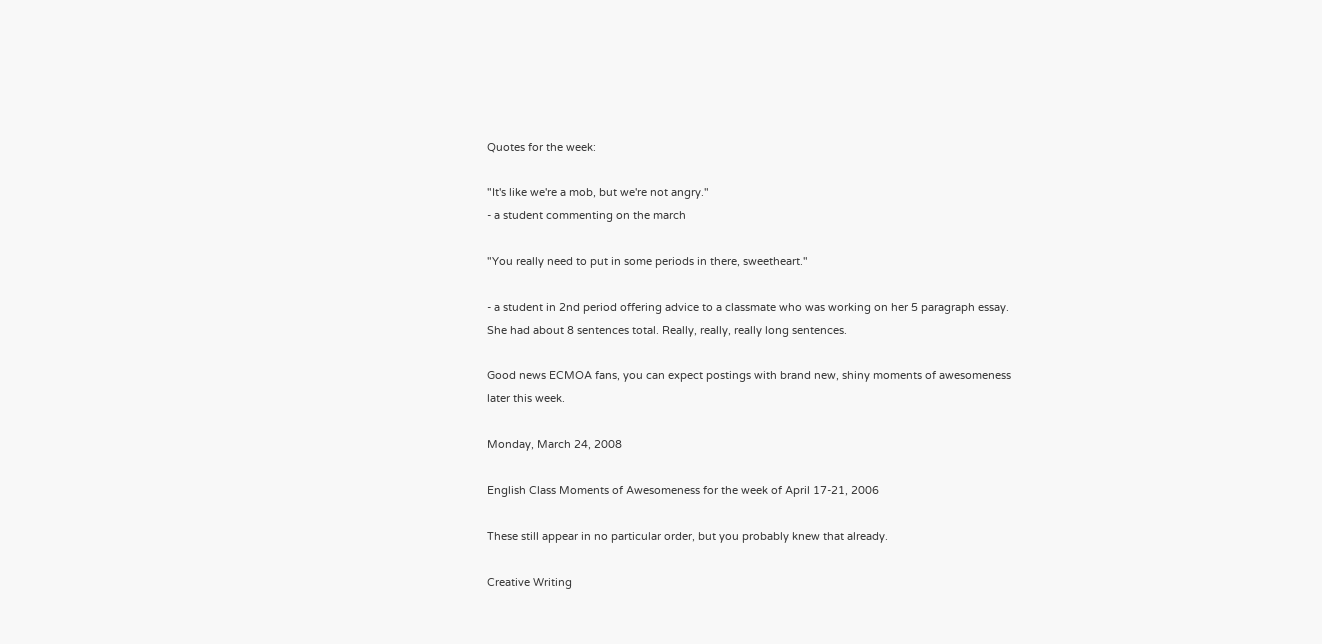Quotes for the week:

"It's like we're a mob, but we're not angry."
- a student commenting on the march

"You really need to put in some periods in there, sweetheart."

- a student in 2nd period offering advice to a classmate who was working on her 5 paragraph essay. She had about 8 sentences total. Really, really, really long sentences.

Good news ECMOA fans, you can expect postings with brand new, shiny moments of awesomeness later this week.

Monday, March 24, 2008

English Class Moments of Awesomeness for the week of April 17-21, 2006

These still appear in no particular order, but you probably knew that already.

Creative Writing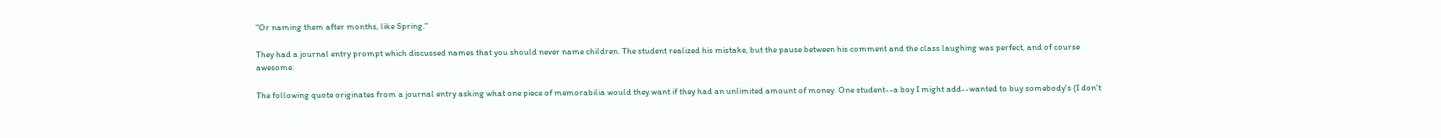"Or naming them after months, like Spring."

They had a journal entry prompt which discussed names that you should never name children. The student realized his mistake, but the pause between his comment and the class laughing was perfect, and of course awesome.

The following quote originates from a journal entry asking what one piece of memorabilia would they want if they had an unlimited amount of money. One student--a boy I might add--wanted to buy somebody's (I don't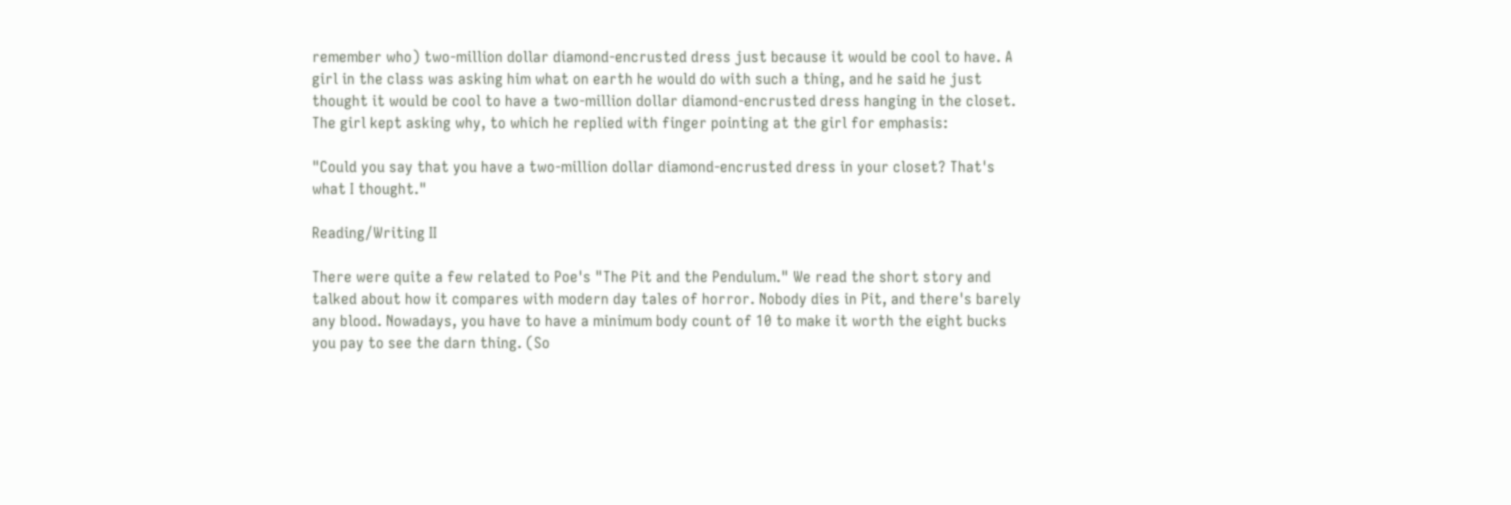remember who) two-million dollar diamond-encrusted dress just because it would be cool to have. A girl in the class was asking him what on earth he would do with such a thing, and he said he just thought it would be cool to have a two-million dollar diamond-encrusted dress hanging in the closet. The girl kept asking why, to which he replied with finger pointing at the girl for emphasis:

"Could you say that you have a two-million dollar diamond-encrusted dress in your closet? That's what I thought."

Reading/Writing II

There were quite a few related to Poe's "The Pit and the Pendulum." We read the short story and talked about how it compares with modern day tales of horror. Nobody dies in Pit, and there's barely any blood. Nowadays, you have to have a minimum body count of 10 to make it worth the eight bucks you pay to see the darn thing. (So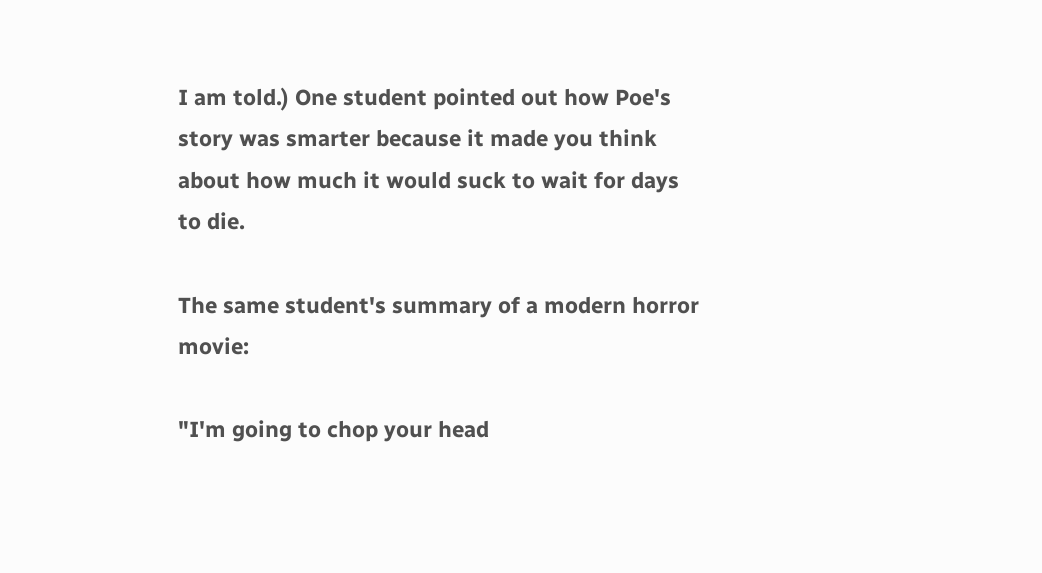I am told.) One student pointed out how Poe's story was smarter because it made you think about how much it would suck to wait for days to die.

The same student's summary of a modern horror movie:

"I'm going to chop your head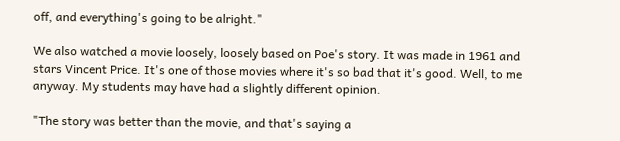off, and everything's going to be alright."

We also watched a movie loosely, loosely based on Poe's story. It was made in 1961 and stars Vincent Price. It's one of those movies where it's so bad that it's good. Well, to me anyway. My students may have had a slightly different opinion.

"The story was better than the movie, and that's saying a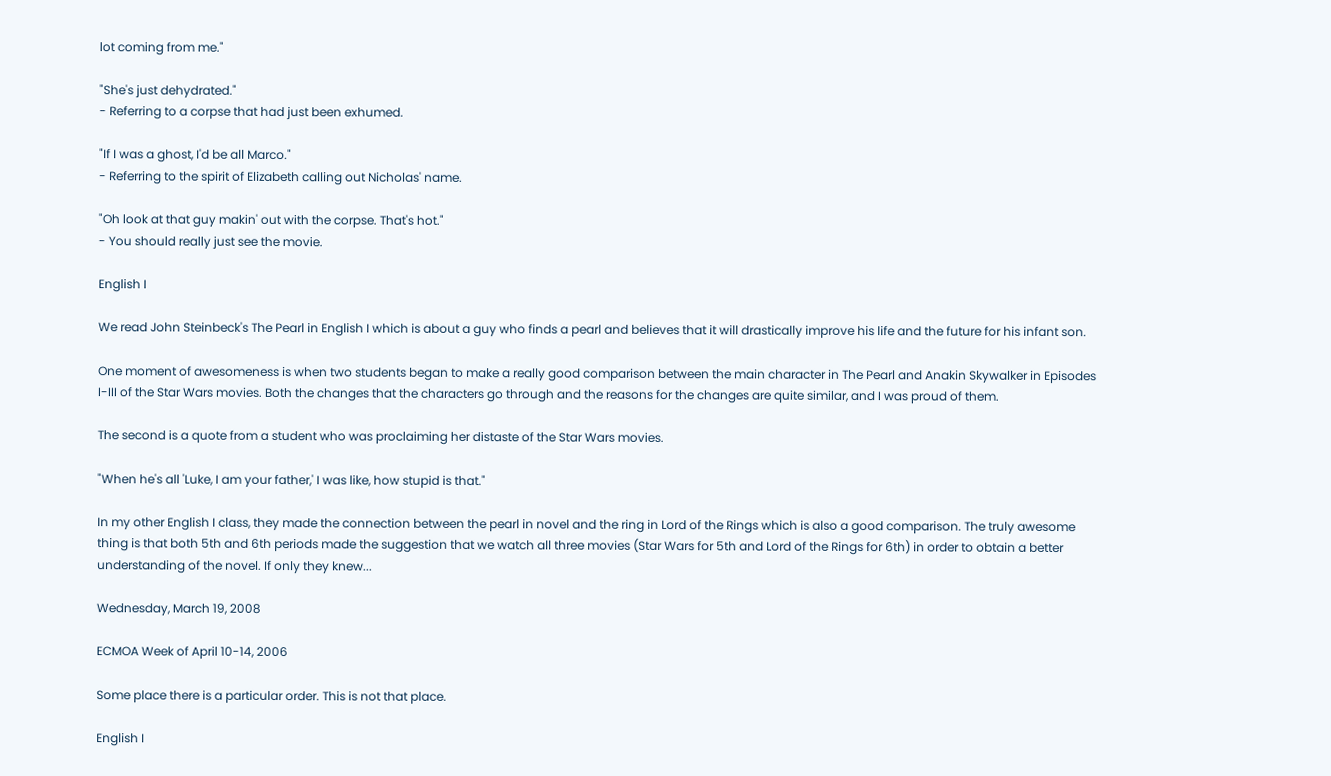lot coming from me."

"She's just dehydrated."
- Referring to a corpse that had just been exhumed.

"If I was a ghost, I'd be all Marco."
- Referring to the spirit of Elizabeth calling out Nicholas' name.

"Oh look at that guy makin' out with the corpse. That's hot."
- You should really just see the movie.

English I

We read John Steinbeck's The Pearl in English I which is about a guy who finds a pearl and believes that it will drastically improve his life and the future for his infant son.

One moment of awesomeness is when two students began to make a really good comparison between the main character in The Pearl and Anakin Skywalker in Episodes I-III of the Star Wars movies. Both the changes that the characters go through and the reasons for the changes are quite similar, and I was proud of them.

The second is a quote from a student who was proclaiming her distaste of the Star Wars movies.

"When he's all 'Luke, I am your father,' I was like, how stupid is that."

In my other English I class, they made the connection between the pearl in novel and the ring in Lord of the Rings which is also a good comparison. The truly awesome thing is that both 5th and 6th periods made the suggestion that we watch all three movies (Star Wars for 5th and Lord of the Rings for 6th) in order to obtain a better understanding of the novel. If only they knew...

Wednesday, March 19, 2008

ECMOA Week of April 10-14, 2006

Some place there is a particular order. This is not that place.

English I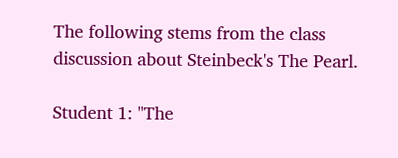The following stems from the class discussion about Steinbeck's The Pearl.

Student 1: "The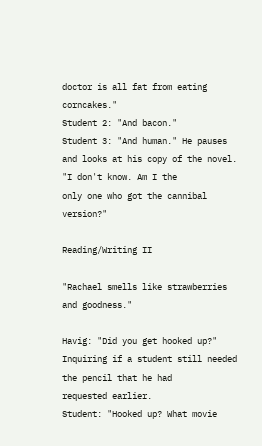doctor is all fat from eating corncakes."
Student 2: "And bacon."
Student 3: "And human." He pauses and looks at his copy of the novel. "I don't know. Am I the
only one who got the cannibal version?"

Reading/Writing II

"Rachael smells like strawberries and goodness."

Havig: "Did you get hooked up?" Inquiring if a student still needed the pencil that he had
requested earlier.
Student: "Hooked up? What movie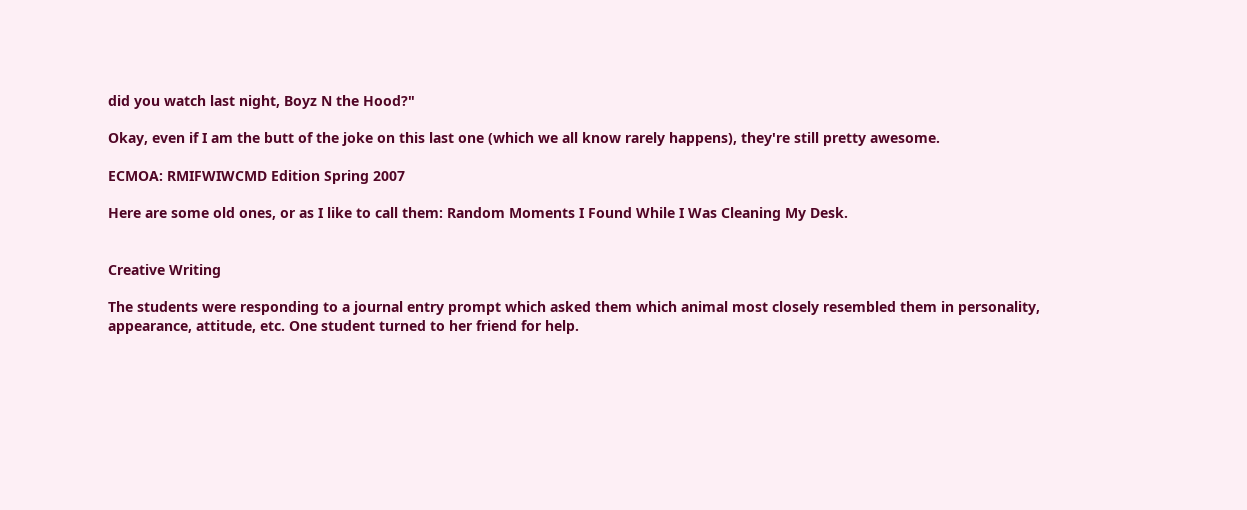did you watch last night, Boyz N the Hood?"

Okay, even if I am the butt of the joke on this last one (which we all know rarely happens), they're still pretty awesome.

ECMOA: RMIFWIWCMD Edition Spring 2007

Here are some old ones, or as I like to call them: Random Moments I Found While I Was Cleaning My Desk.


Creative Writing

The students were responding to a journal entry prompt which asked them which animal most closely resembled them in personality, appearance, attitude, etc. One student turned to her friend for help.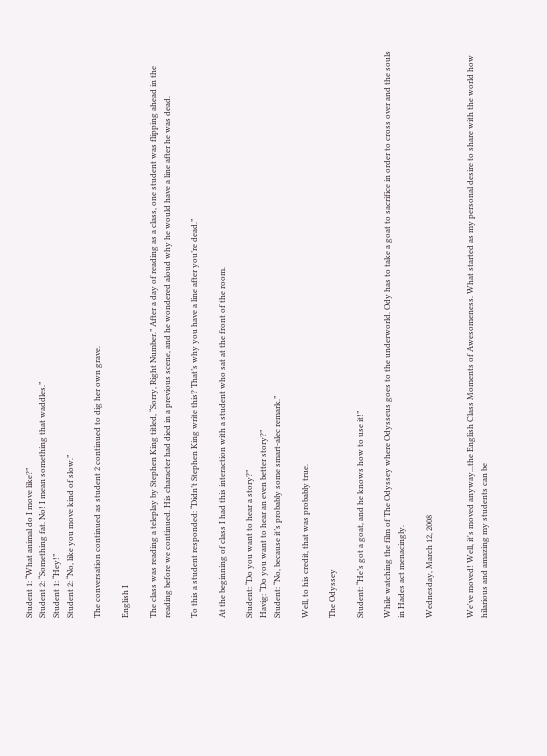Student 1: “What animal do I move like?”
Student 2: “Something fat. No! I mean something that waddles.”
Student 1: “Hey!”
Student 2: “No, like you move kind of slow.”

The conversation continued as student 2 continued to dig her own grave.

English I

The class was reading a teleplay by Stephen King titled, “Sorry, Right Number.” After a day of reading as a class, one student was flipping ahead in the reading before we continued. His character had died in a previous scene, and he wondered aloud why he would have a line after he was dead.

To this a student responded: “Didn’t Stephen King write this? That’s why you have a line after you’re dead.”

At the beginning of class I had this interaction with a student who sat at the front of the room.

Student: “Do you want to hear a story?”
Havig: “Do you want to hear an even better story?”
Student: “No, because it’s probably some smart-alec remark.”

Well, to his credit, that was probably true.

The Odyssey

Student: “He’s got a goat, and he knows how to use it!”

While watching the film of The Odyssey where Odysseus goes to the underworld. Ody has to take a goat to sacrifice in order to cross over and the souls in Hades act menacingly.

Wednesday, March 12, 2008


We've moved! Well, it's moved anyway...the English Class Moments of Awesomeness. What started as my personal desire to share with the world how hilarious and amazing my students can be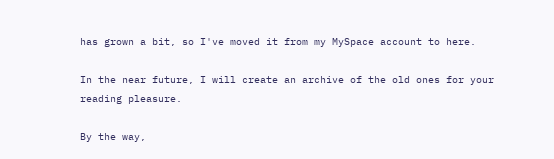has grown a bit, so I've moved it from my MySpace account to here.

In the near future, I will create an archive of the old ones for your reading pleasure.

By the way,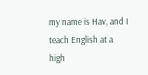my name is Hav, and I teach English at a high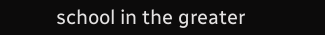school in the greater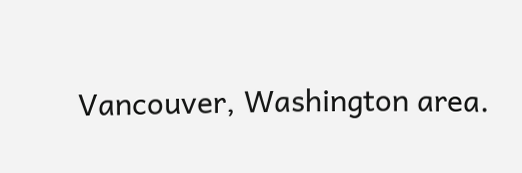Vancouver, Washington area.